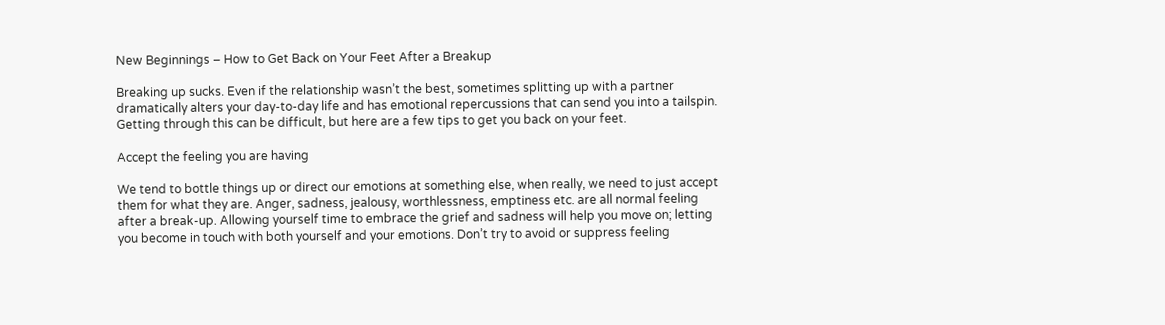New Beginnings – How to Get Back on Your Feet After a Breakup

Breaking up sucks. Even if the relationship wasn’t the best, sometimes splitting up with a partner dramatically alters your day-to-day life and has emotional repercussions that can send you into a tailspin. Getting through this can be difficult, but here are a few tips to get you back on your feet.

Accept the feeling you are having

We tend to bottle things up or direct our emotions at something else, when really, we need to just accept them for what they are. Anger, sadness, jealousy, worthlessness, emptiness etc. are all normal feeling after a break-up. Allowing yourself time to embrace the grief and sadness will help you move on; letting you become in touch with both yourself and your emotions. Don’t try to avoid or suppress feeling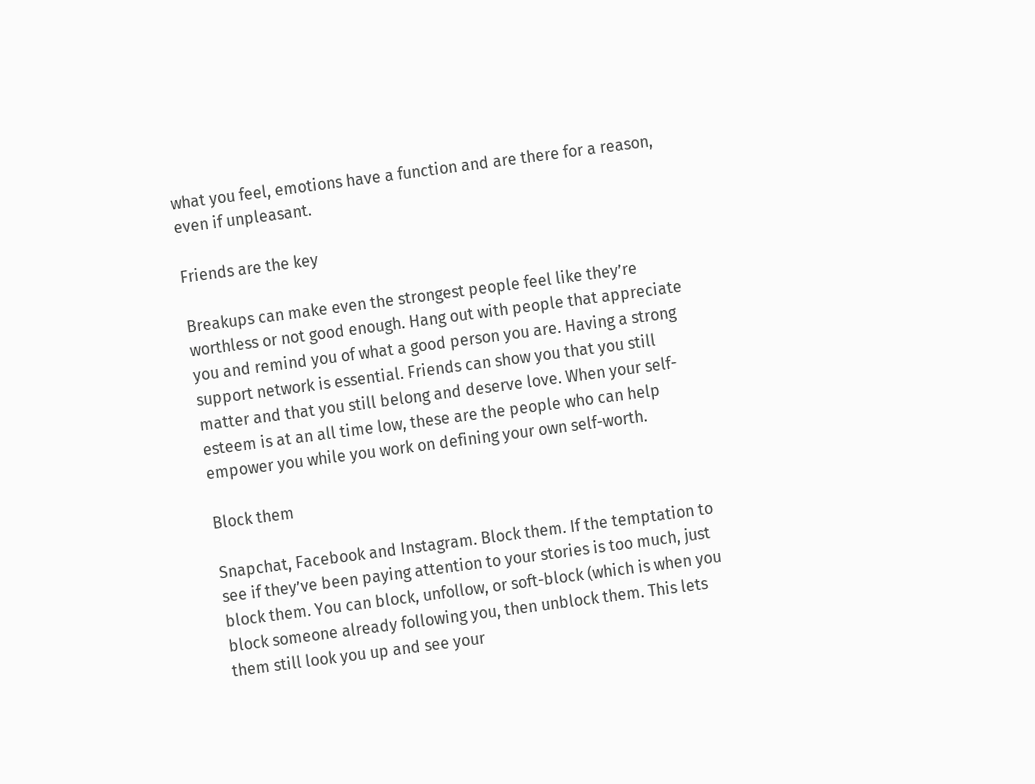what you feel, emotions have a function and are there for a reason, even if unpleasant.

Friends are the key

Breakups can make even the strongest people feel like they’re worthless or not good enough. Hang out with people that appreciate you and remind you of what a good person you are. Having a strong support network is essential. Friends can show you that you still matter and that you still belong and deserve love. When your self-esteem is at an all time low, these are the people who can help empower you while you work on defining your own self-worth.

Block them

Snapchat, Facebook and Instagram. Block them. If the temptation to see if they’ve been paying attention to your stories is too much, just block them. You can block, unfollow, or soft-block (which is when you block someone already following you, then unblock them. This lets them still look you up and see your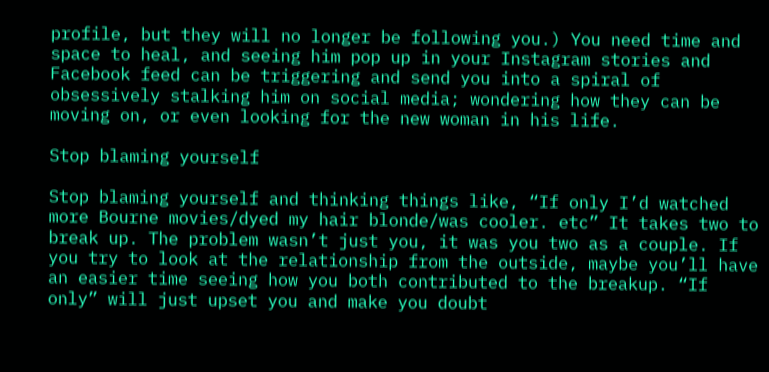profile, but they will no longer be following you.) You need time and space to heal, and seeing him pop up in your Instagram stories and Facebook feed can be triggering and send you into a spiral of obsessively stalking him on social media; wondering how they can be moving on, or even looking for the new woman in his life.

Stop blaming yourself

Stop blaming yourself and thinking things like, “If only I’d watched more Bourne movies/dyed my hair blonde/was cooler. etc” It takes two to break up. The problem wasn’t just you, it was you two as a couple. If you try to look at the relationship from the outside, maybe you’ll have an easier time seeing how you both contributed to the breakup. “If only” will just upset you and make you doubt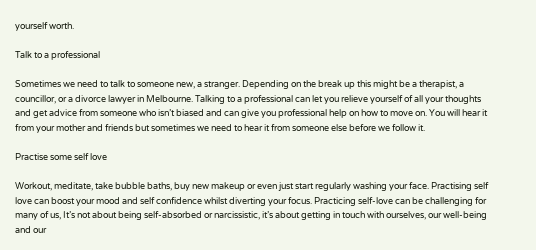yourself worth.

Talk to a professional

Sometimes we need to talk to someone new, a stranger. Depending on the break up this might be a therapist, a councillor, or a divorce lawyer in Melbourne. Talking to a professional can let you relieve yourself of all your thoughts and get advice from someone who isn’t biased and can give you professional help on how to move on. You will hear it from your mother and friends but sometimes we need to hear it from someone else before we follow it.

Practise some self love

Workout, meditate, take bubble baths, buy new makeup or even just start regularly washing your face. Practising self love can boost your mood and self confidence whilst diverting your focus. Practicing self-love can be challenging for many of us, It’s not about being self-absorbed or narcissistic, it’s about getting in touch with ourselves, our well-being and our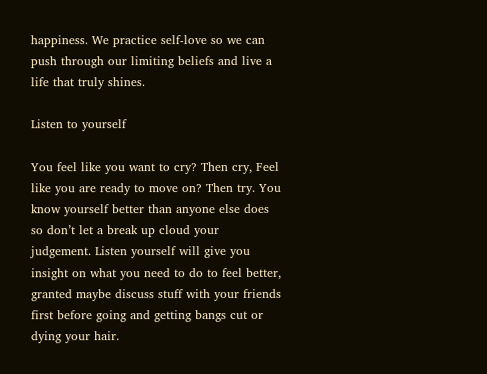happiness. We practice self-love so we can push through our limiting beliefs and live a life that truly shines.

Listen to yourself

You feel like you want to cry? Then cry, Feel like you are ready to move on? Then try. You know yourself better than anyone else does so don’t let a break up cloud your judgement. Listen yourself will give you insight on what you need to do to feel better, granted maybe discuss stuff with your friends first before going and getting bangs cut or dying your hair.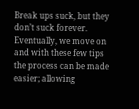Break ups suck, but they don’t suck forever. Eventually, we move on and with these few tips the process can be made easier; allowing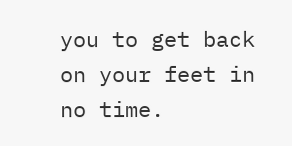you to get back on your feet in no time.